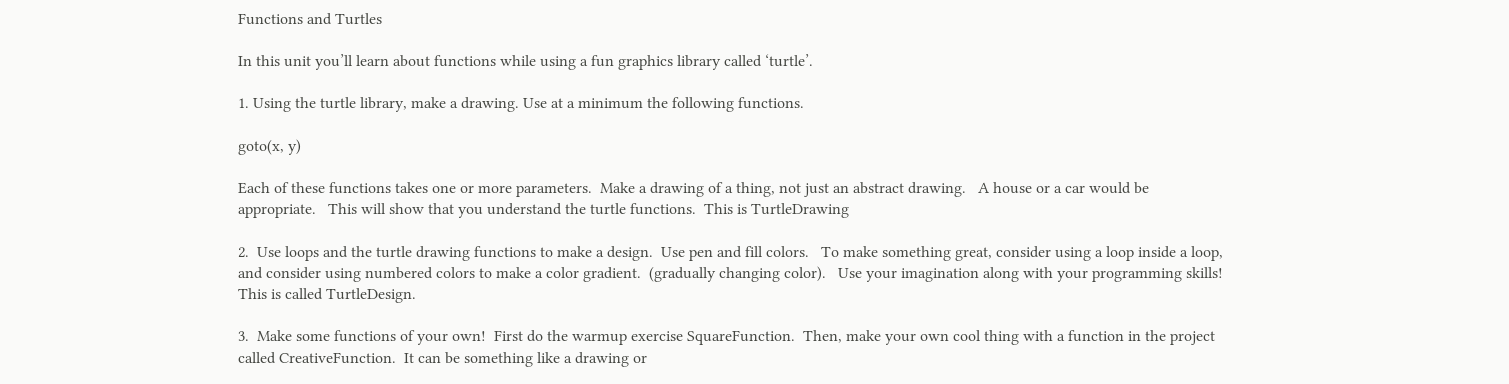Functions and Turtles

In this unit you’ll learn about functions while using a fun graphics library called ‘turtle’.

1. Using the turtle library, make a drawing. Use at a minimum the following functions.

goto(x, y)

Each of these functions takes one or more parameters.  Make a drawing of a thing, not just an abstract drawing.   A house or a car would be appropriate.   This will show that you understand the turtle functions.  This is TurtleDrawing

2.  Use loops and the turtle drawing functions to make a design.  Use pen and fill colors.   To make something great, consider using a loop inside a loop, and consider using numbered colors to make a color gradient.  (gradually changing color).   Use your imagination along with your programming skills!  This is called TurtleDesign.

3.  Make some functions of your own!  First do the warmup exercise SquareFunction.  Then, make your own cool thing with a function in the project called CreativeFunction.  It can be something like a drawing or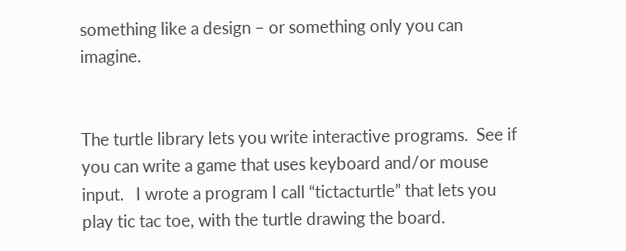something like a design – or something only you can imagine.


The turtle library lets you write interactive programs.  See if you can write a game that uses keyboard and/or mouse input.   I wrote a program I call “tictacturtle” that lets you play tic tac toe, with the turtle drawing the board.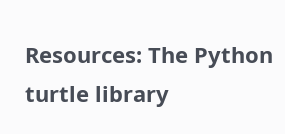Resources: The Python turtle library